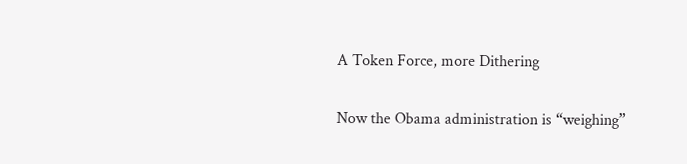A Token Force, more Dithering

Now the Obama administration is “weighing”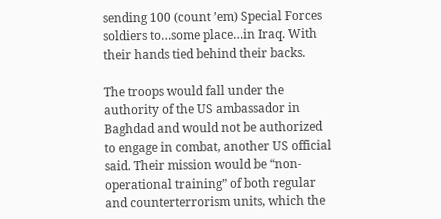sending 100 (count ’em) Special Forces soldiers to…some place…in Iraq. With their hands tied behind their backs.

The troops would fall under the authority of the US ambassador in Baghdad and would not be authorized to engage in combat, another US official said. Their mission would be “non-operational training” of both regular and counterterrorism units, which the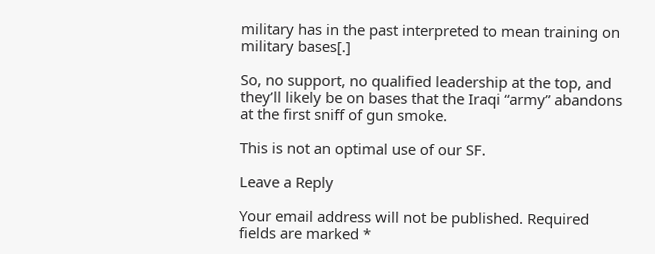military has in the past interpreted to mean training on military bases[.]

So, no support, no qualified leadership at the top, and they’ll likely be on bases that the Iraqi “army” abandons at the first sniff of gun smoke.

This is not an optimal use of our SF.

Leave a Reply

Your email address will not be published. Required fields are marked *